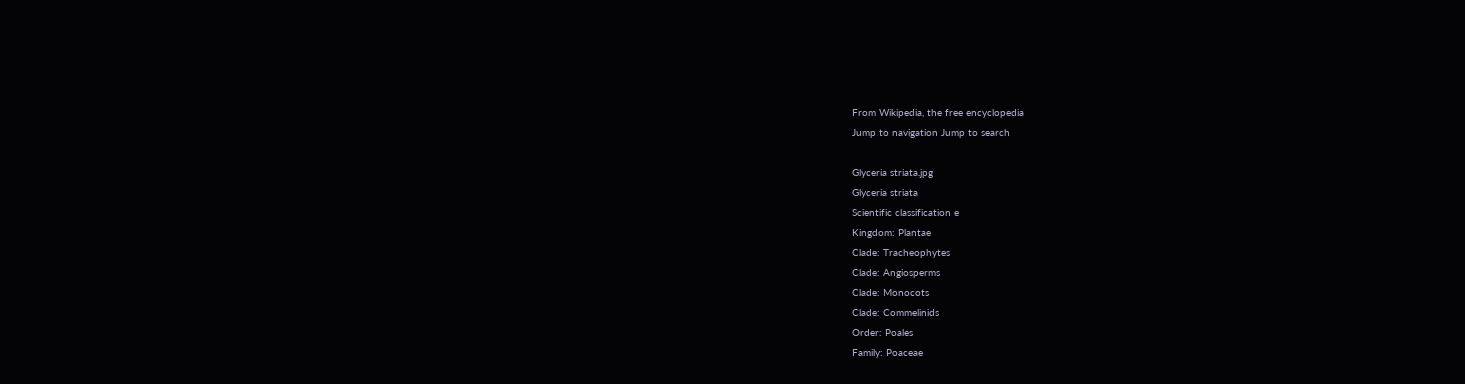From Wikipedia, the free encyclopedia
Jump to navigation Jump to search

Glyceria striata.jpg
Glyceria striata
Scientific classification e
Kingdom: Plantae
Clade: Tracheophytes
Clade: Angiosperms
Clade: Monocots
Clade: Commelinids
Order: Poales
Family: Poaceae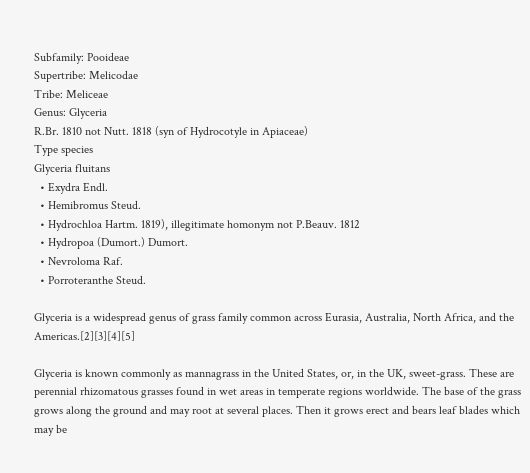Subfamily: Pooideae
Supertribe: Melicodae
Tribe: Meliceae
Genus: Glyceria
R.Br. 1810 not Nutt. 1818 (syn of Hydrocotyle in Apiaceae)
Type species
Glyceria fluitans
  • Exydra Endl.
  • Hemibromus Steud.
  • Hydrochloa Hartm. 1819), illegitimate homonym not P.Beauv. 1812
  • Hydropoa (Dumort.) Dumort.
  • Nevroloma Raf.
  • Porroteranthe Steud.

Glyceria is a widespread genus of grass family common across Eurasia, Australia, North Africa, and the Americas.[2][3][4][5]

Glyceria is known commonly as mannagrass in the United States, or, in the UK, sweet-grass. These are perennial rhizomatous grasses found in wet areas in temperate regions worldwide. The base of the grass grows along the ground and may root at several places. Then it grows erect and bears leaf blades which may be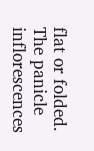flat or folded. The panicle inflorescences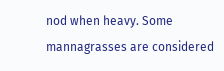nod when heavy. Some mannagrasses are considered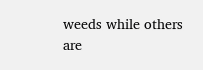weeds while others are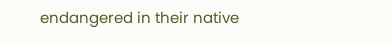endangered in their native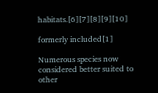habitats.[6][7][8][9][10]

formerly included[1]

Numerous species now considered better suited to other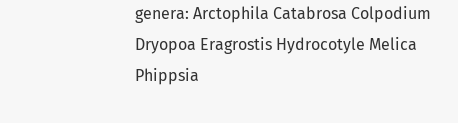genera: Arctophila Catabrosa Colpodium Dryopoa Eragrostis Hydrocotyle Melica Phippsia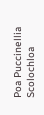Poa Puccinellia Scolochloa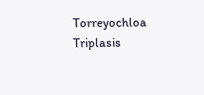Torreyochloa Triplasis